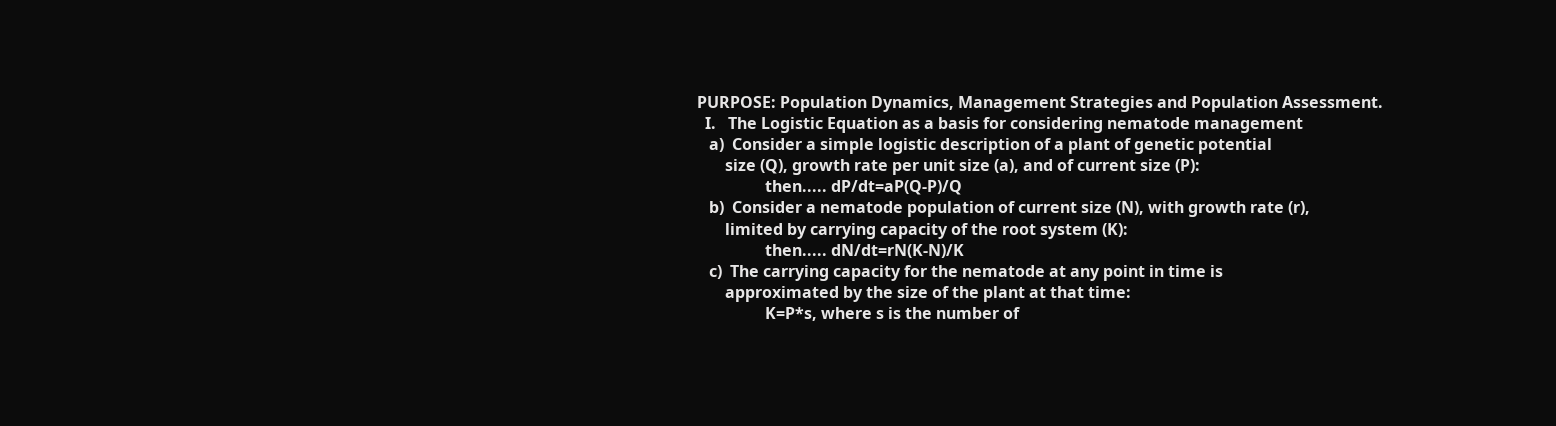PURPOSE: Population Dynamics, Management Strategies and Population Assessment.
  I.   The Logistic Equation as a basis for considering nematode management
   a)  Consider a simple logistic description of a plant of genetic potential
       size (Q), growth rate per unit size (a), and of current size (P):
                 then..... dP/dt=aP(Q-P)/Q
   b)  Consider a nematode population of current size (N), with growth rate (r),
       limited by carrying capacity of the root system (K):
                 then..... dN/dt=rN(K-N)/K
   c)  The carrying capacity for the nematode at any point in time is
       approximated by the size of the plant at that time:
                 K=P*s, where s is the number of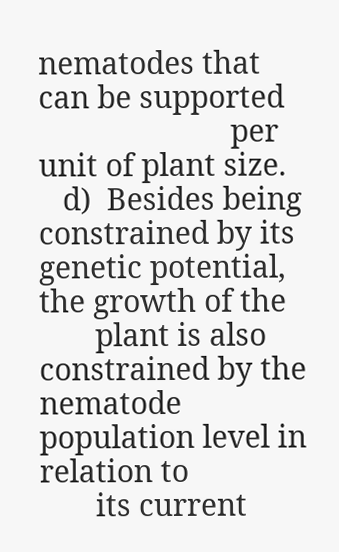nematodes that can be supported
                        per unit of plant size.
   d)  Besides being constrained by its genetic potential, the growth of the
       plant is also constrained by the nematode population level in relation to
       its current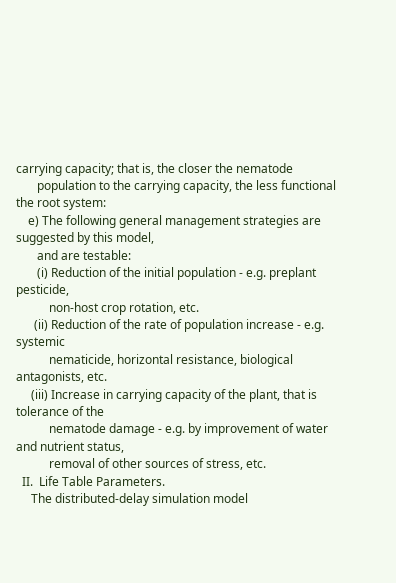carrying capacity; that is, the closer the nematode
       population to the carrying capacity, the less functional the root system:
    e) The following general management strategies are suggested by this model,
       and are testable:
       (i) Reduction of the initial population - e.g. preplant pesticide,
           non-host crop rotation, etc.
      (ii) Reduction of the rate of population increase - e.g. systemic
           nematicide, horizontal resistance, biological antagonists, etc.
     (iii) Increase in carrying capacity of the plant, that is tolerance of the
           nematode damage - e.g. by improvement of water and nutrient status,
           removal of other sources of stress, etc.
  II.  Life Table Parameters.
     The distributed-delay simulation model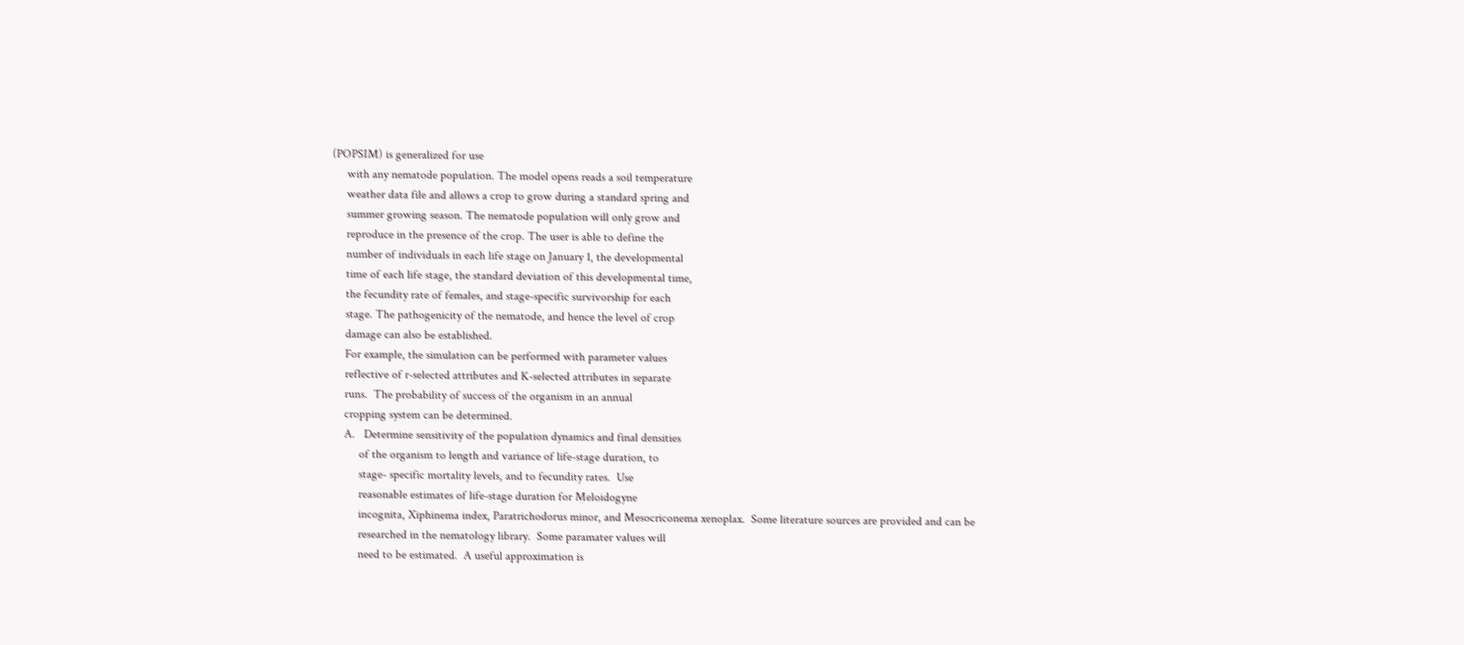(POPSIM) is generalized for use
     with any nematode population. The model opens reads a soil temperature
     weather data file and allows a crop to grow during a standard spring and
     summer growing season. The nematode population will only grow and
     reproduce in the presence of the crop. The user is able to define the
     number of individuals in each life stage on January 1, the developmental
     time of each life stage, the standard deviation of this developmental time,
     the fecundity rate of females, and stage-specific survivorship for each
     stage. The pathogenicity of the nematode, and hence the level of crop
     damage can also be established.
     For example, the simulation can be performed with parameter values
     reflective of r-selected attributes and K-selected attributes in separate
     runs.  The probability of success of the organism in an annual
     cropping system can be determined.
     A.   Determine sensitivity of the population dynamics and final densities
          of the organism to length and variance of life-stage duration, to
          stage- specific mortality levels, and to fecundity rates.  Use
          reasonable estimates of life-stage duration for Meloidogyne
          incognita, Xiphinema index, Paratrichodorus minor, and Mesocriconema xenoplax.  Some literature sources are provided and can be
          researched in the nematology library.  Some paramater values will
          need to be estimated.  A useful approximation is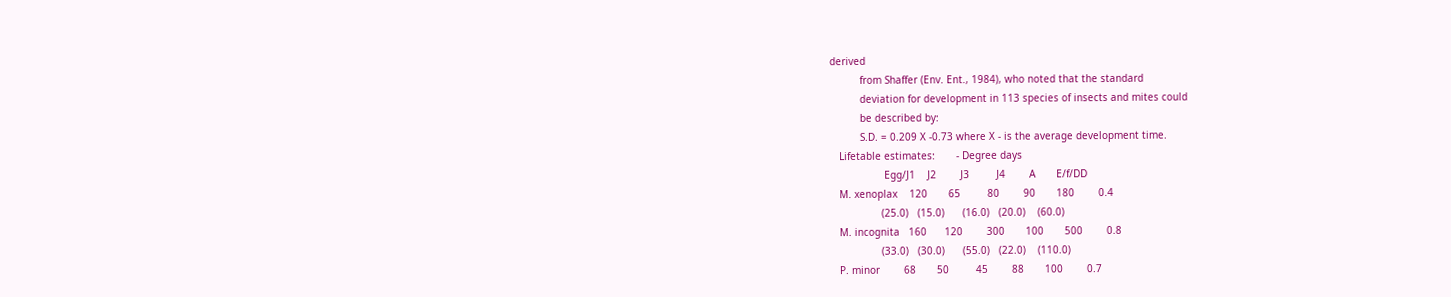derived
          from Shaffer (Env. Ent., 1984), who noted that the standard
          deviation for development in 113 species of insects and mites could
          be described by:
          S.D. = 0.209 X -0.73 where X - is the average development time.
   Lifetable estimates:       - Degree days
                  Egg/J1    J2        J3         J4        A       E/f/DD
   M. xenoplax    120       65         80        90       180        0.4
                 (25.0)   (15.0)      (16.0)   (20.0)    (60.0)
   M. incognita   160      120        300       100       500        0.8
                 (33.0)   (30.0)      (55.0)   (22.0)    (110.0)
   P. minor        68       50         45        88       100        0.7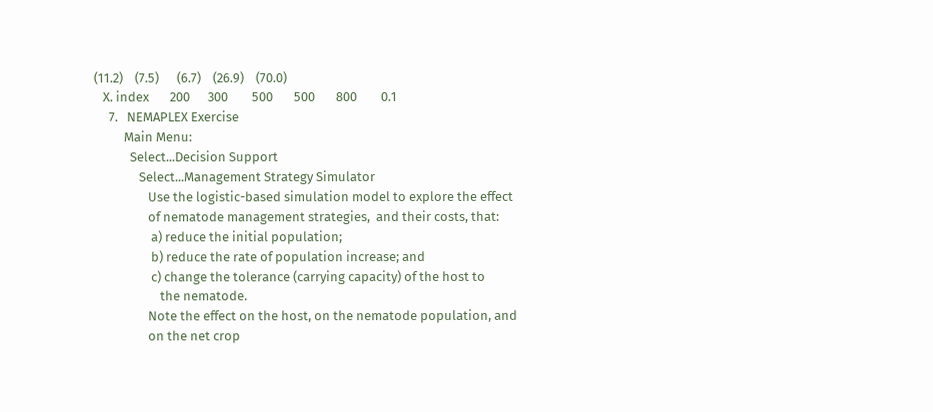(11.2)    (7.5)      (6.7)    (26.9)    (70.0)
   X. index       200      300        500       500       800        0.1
     7.   NEMAPLEX Exercise
          Main Menu:
            Select...Decision Support
               Select...Management Strategy Simulator
                  Use the logistic-based simulation model to explore the effect
                  of nematode management strategies,  and their costs, that:
                   a) reduce the initial population;
                   b) reduce the rate of population increase; and
                   c) change the tolerance (carrying capacity) of the host to
                      the nematode.
                  Note the effect on the host, on the nematode population, and
                  on the net crop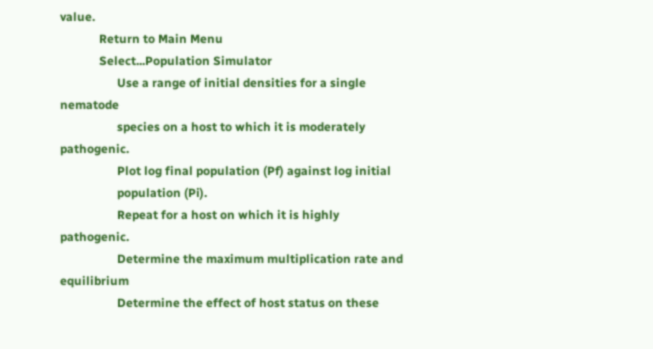value.
             Return to Main Menu
             Select...Population Simulator
                   Use a range of initial densities for a single nematode
                   species on a host to which it is moderately pathogenic.
                   Plot log final population (Pf) against log initial
                   population (Pi).
                   Repeat for a host on which it is highly pathogenic.
                   Determine the maximum multiplication rate and equilibrium
                   Determine the effect of host status on these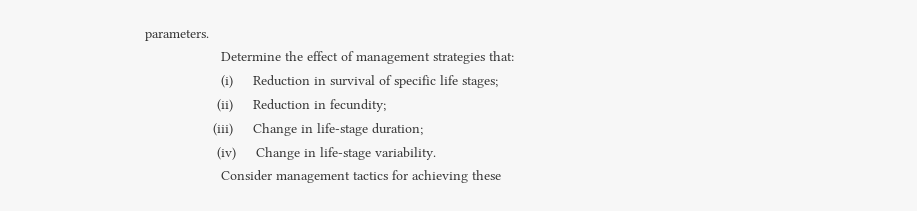parameters.
                   Determine the effect of management strategies that:
                   (i)     Reduction in survival of specific life stages;
                  (ii)     Reduction in fecundity;
                 (iii)     Change in life-stage duration;
                  (iv)     Change in life-stage variability.
                   Consider management tactics for achieving these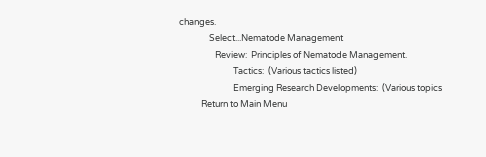changes.
               Select...Nematode Management
                  Review:  Principles of Nematode Management.
                           Tactics:  (Various tactics listed)
                           Emerging Research Developments:  (Various topics
           Return to Main Menu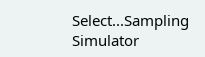Select...Sampling Simulator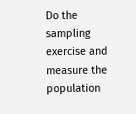Do the sampling exercise and measure the population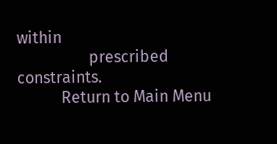within
                  prescribed constraints.
           Return to Main Menu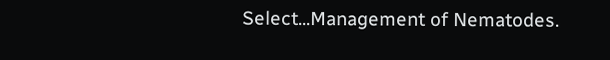Select...Management of Nematodes.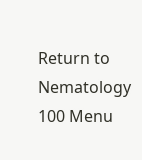Return to Nematology 100 Menu